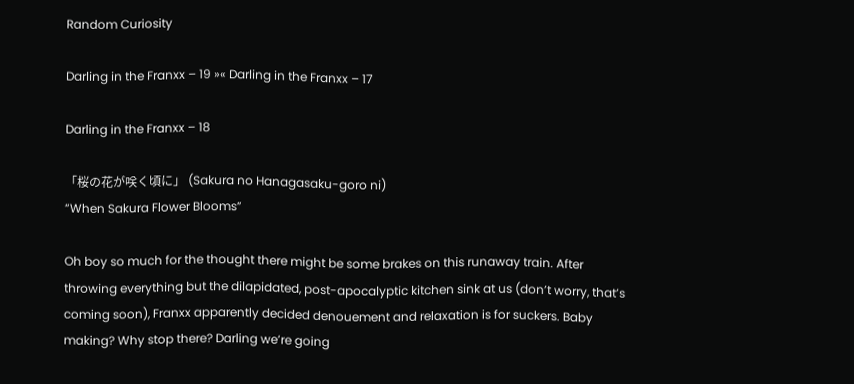Random Curiosity

Darling in the Franxx – 19 »« Darling in the Franxx – 17

Darling in the Franxx – 18

「桜の花が咲く頃に」 (Sakura no Hanagasaku-goro ni)
“When Sakura Flower Blooms”

Oh boy so much for the thought there might be some brakes on this runaway train. After throwing everything but the dilapidated, post-apocalyptic kitchen sink at us (don’t worry, that’s coming soon), Franxx apparently decided denouement and relaxation is for suckers. Baby making? Why stop there? Darling we’re going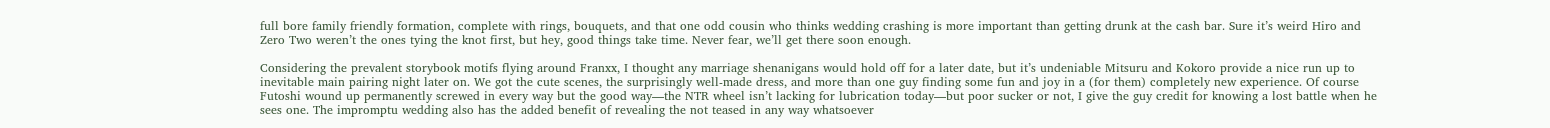full bore family friendly formation, complete with rings, bouquets, and that one odd cousin who thinks wedding crashing is more important than getting drunk at the cash bar. Sure it’s weird Hiro and Zero Two weren’t the ones tying the knot first, but hey, good things take time. Never fear, we’ll get there soon enough.

Considering the prevalent storybook motifs flying around Franxx, I thought any marriage shenanigans would hold off for a later date, but it’s undeniable Mitsuru and Kokoro provide a nice run up to inevitable main pairing night later on. We got the cute scenes, the surprisingly well-made dress, and more than one guy finding some fun and joy in a (for them) completely new experience. Of course Futoshi wound up permanently screwed in every way but the good way—the NTR wheel isn’t lacking for lubrication today—but poor sucker or not, I give the guy credit for knowing a lost battle when he sees one. The impromptu wedding also has the added benefit of revealing the not teased in any way whatsoever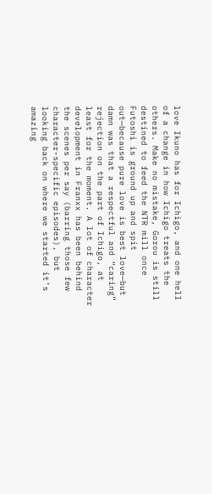love Ikuno has for Ichigo, and one hell of a change in how Ichigo treats the others. Make no mistake, Gorou is still destined to feed the NTR mill once Futoshi is ground up and spit out—because pure love is best love—but damn was that a respectful and “caring” rejection on the part of Ichigo, at least for the moment. A lot of character development in Franxx has been behind the scenes per say (barring those few character-specific episodes), but looking back on where we started it’s amazing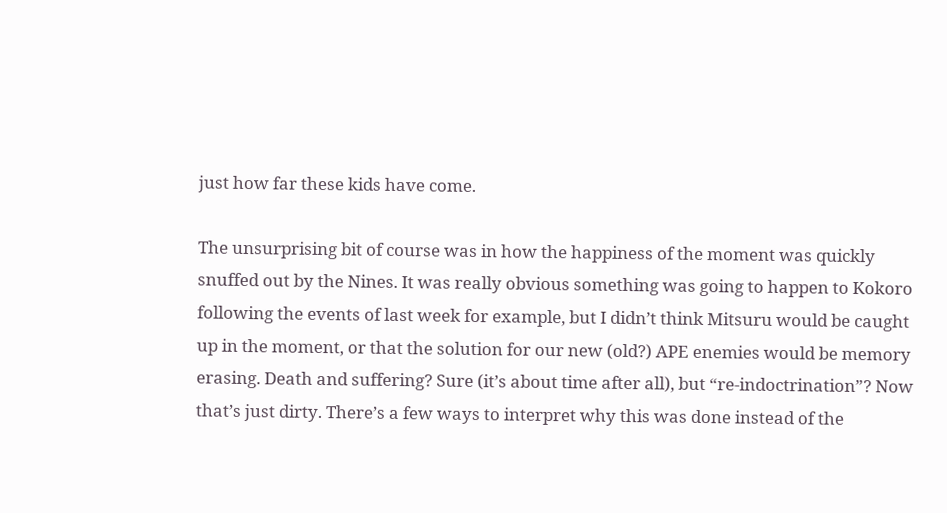just how far these kids have come.

The unsurprising bit of course was in how the happiness of the moment was quickly snuffed out by the Nines. It was really obvious something was going to happen to Kokoro following the events of last week for example, but I didn’t think Mitsuru would be caught up in the moment, or that the solution for our new (old?) APE enemies would be memory erasing. Death and suffering? Sure (it’s about time after all), but “re-indoctrination”? Now that’s just dirty. There’s a few ways to interpret why this was done instead of the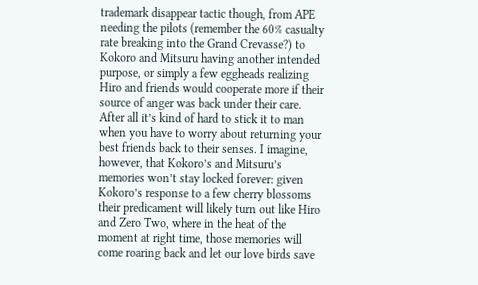trademark disappear tactic though, from APE needing the pilots (remember the 60% casualty rate breaking into the Grand Crevasse?) to Kokoro and Mitsuru having another intended purpose, or simply a few eggheads realizing Hiro and friends would cooperate more if their source of anger was back under their care. After all it’s kind of hard to stick it to man when you have to worry about returning your best friends back to their senses. I imagine, however, that Kokoro’s and Mitsuru’s memories won’t stay locked forever: given Kokoro’s response to a few cherry blossoms their predicament will likely turn out like Hiro and Zero Two, where in the heat of the moment at right time, those memories will come roaring back and let our love birds save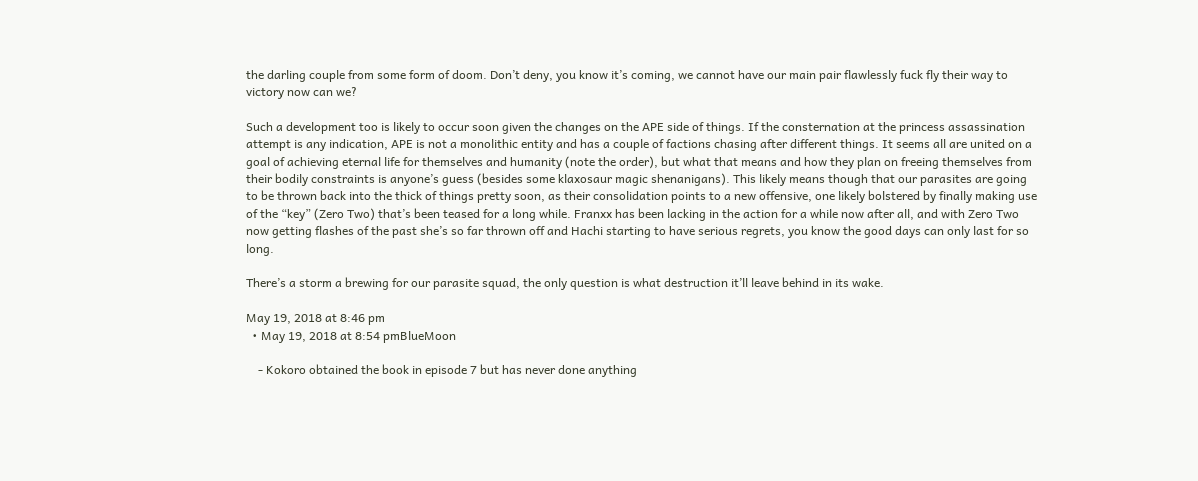the darling couple from some form of doom. Don’t deny, you know it’s coming, we cannot have our main pair flawlessly fuck fly their way to victory now can we?

Such a development too is likely to occur soon given the changes on the APE side of things. If the consternation at the princess assassination attempt is any indication, APE is not a monolithic entity and has a couple of factions chasing after different things. It seems all are united on a goal of achieving eternal life for themselves and humanity (note the order), but what that means and how they plan on freeing themselves from their bodily constraints is anyone’s guess (besides some klaxosaur magic shenanigans). This likely means though that our parasites are going to be thrown back into the thick of things pretty soon, as their consolidation points to a new offensive, one likely bolstered by finally making use of the “key” (Zero Two) that’s been teased for a long while. Franxx has been lacking in the action for a while now after all, and with Zero Two now getting flashes of the past she’s so far thrown off and Hachi starting to have serious regrets, you know the good days can only last for so long.

There’s a storm a brewing for our parasite squad, the only question is what destruction it’ll leave behind in its wake.

May 19, 2018 at 8:46 pm
  • May 19, 2018 at 8:54 pmBlueMoon

    - Kokoro obtained the book in episode 7 but has never done anything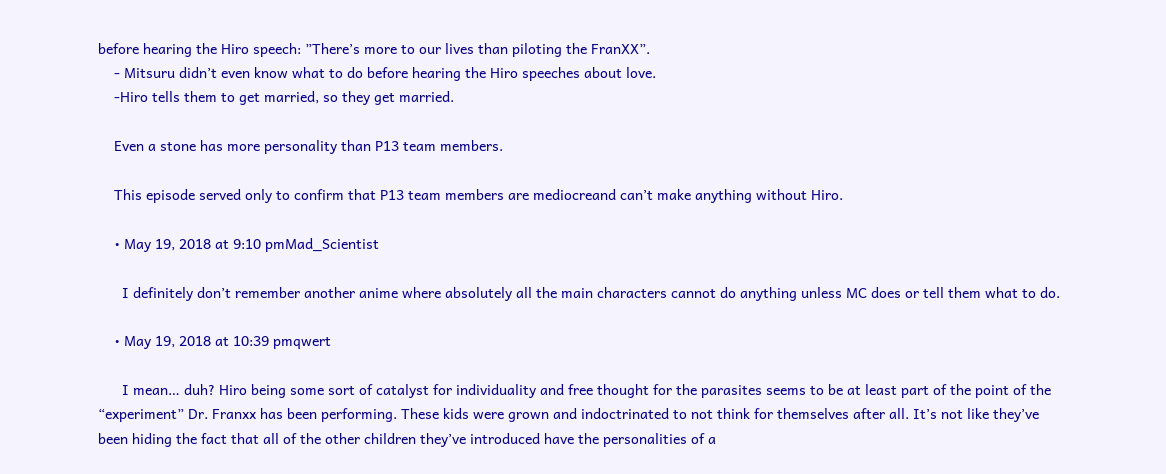before hearing the Hiro speech: ”There’s more to our lives than piloting the FranXX”.
    - Mitsuru didn’t even know what to do before hearing the Hiro speeches about love.
    -Hiro tells them to get married, so they get married.

    Even a stone has more personality than P13 team members.

    This episode served only to confirm that P13 team members are mediocreand can’t make anything without Hiro.

    • May 19, 2018 at 9:10 pmMad_Scientist

      I definitely don’t remember another anime where absolutely all the main characters cannot do anything unless MC does or tell them what to do.

    • May 19, 2018 at 10:39 pmqwert

      I mean… duh? Hiro being some sort of catalyst for individuality and free thought for the parasites seems to be at least part of the point of the “experiment” Dr. Franxx has been performing. These kids were grown and indoctrinated to not think for themselves after all. It’s not like they’ve been hiding the fact that all of the other children they’ve introduced have the personalities of a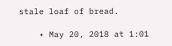stale loaf of bread.

    • May 20, 2018 at 1:01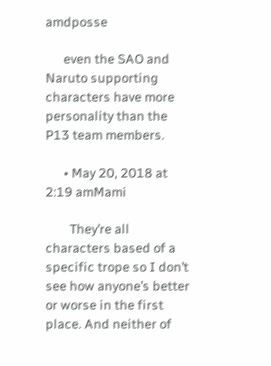amdposse

      even the SAO and Naruto supporting characters have more personality than the P13 team members.

      • May 20, 2018 at 2:19 amMami

        They’re all characters based of a specific trope so I don’t see how anyone’s better or worse in the first place. And neither of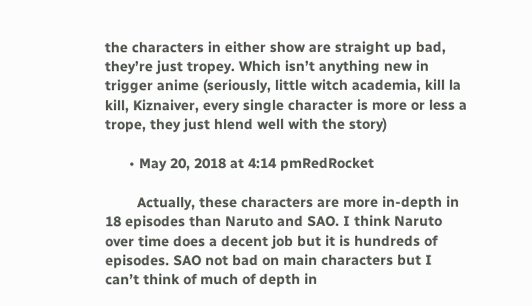the characters in either show are straight up bad, they’re just tropey. Which isn’t anything new in trigger anime (seriously, little witch academia, kill la kill, Kiznaiver, every single character is more or less a trope, they just hlend well with the story)

      • May 20, 2018 at 4:14 pmRedRocket

        Actually, these characters are more in-depth in 18 episodes than Naruto and SAO. I think Naruto over time does a decent job but it is hundreds of episodes. SAO not bad on main characters but I can’t think of much of depth in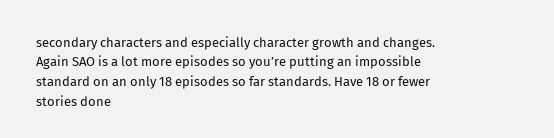secondary characters and especially character growth and changes. Again SAO is a lot more episodes so you’re putting an impossible standard on an only 18 episodes so far standards. Have 18 or fewer stories done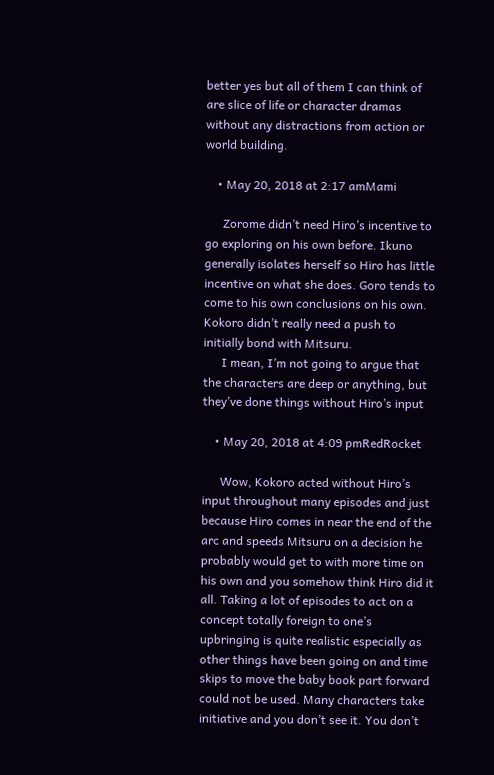better yes but all of them I can think of are slice of life or character dramas without any distractions from action or world building.

    • May 20, 2018 at 2:17 amMami

      Zorome didn’t need Hiro’s incentive to go exploring on his own before. Ikuno generally isolates herself so Hiro has little incentive on what she does. Goro tends to come to his own conclusions on his own. Kokoro didn’t really need a push to initially bond with Mitsuru.
      I mean, I’m not going to argue that the characters are deep or anything, but they’ve done things without Hiro’s input

    • May 20, 2018 at 4:09 pmRedRocket

      Wow, Kokoro acted without Hiro’s input throughout many episodes and just because Hiro comes in near the end of the arc and speeds Mitsuru on a decision he probably would get to with more time on his own and you somehow think Hiro did it all. Taking a lot of episodes to act on a concept totally foreign to one’s upbringing is quite realistic especially as other things have been going on and time skips to move the baby book part forward could not be used. Many characters take initiative and you don’t see it. You don’t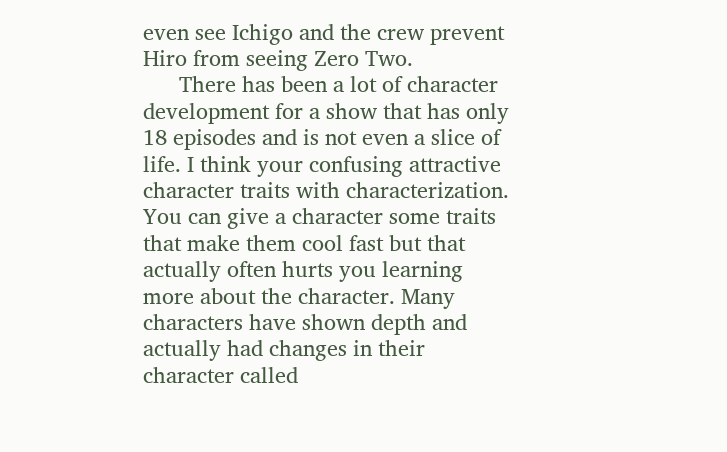even see Ichigo and the crew prevent Hiro from seeing Zero Two.
      There has been a lot of character development for a show that has only 18 episodes and is not even a slice of life. I think your confusing attractive character traits with characterization. You can give a character some traits that make them cool fast but that actually often hurts you learning more about the character. Many characters have shown depth and actually had changes in their character called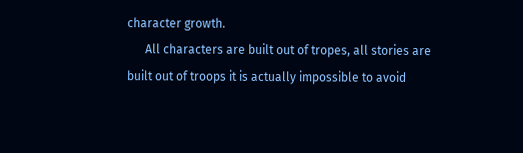character growth.
      All characters are built out of tropes, all stories are built out of troops it is actually impossible to avoid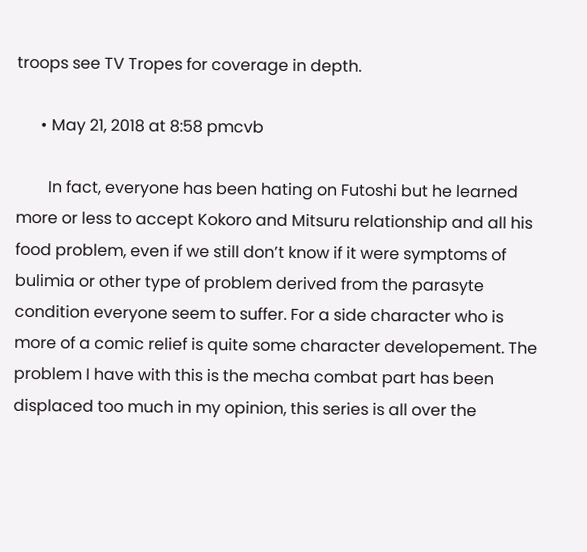troops see TV Tropes for coverage in depth.

      • May 21, 2018 at 8:58 pmcvb

        In fact, everyone has been hating on Futoshi but he learned more or less to accept Kokoro and Mitsuru relationship and all his food problem, even if we still don’t know if it were symptoms of bulimia or other type of problem derived from the parasyte condition everyone seem to suffer. For a side character who is more of a comic relief is quite some character developement. The problem I have with this is the mecha combat part has been displaced too much in my opinion, this series is all over the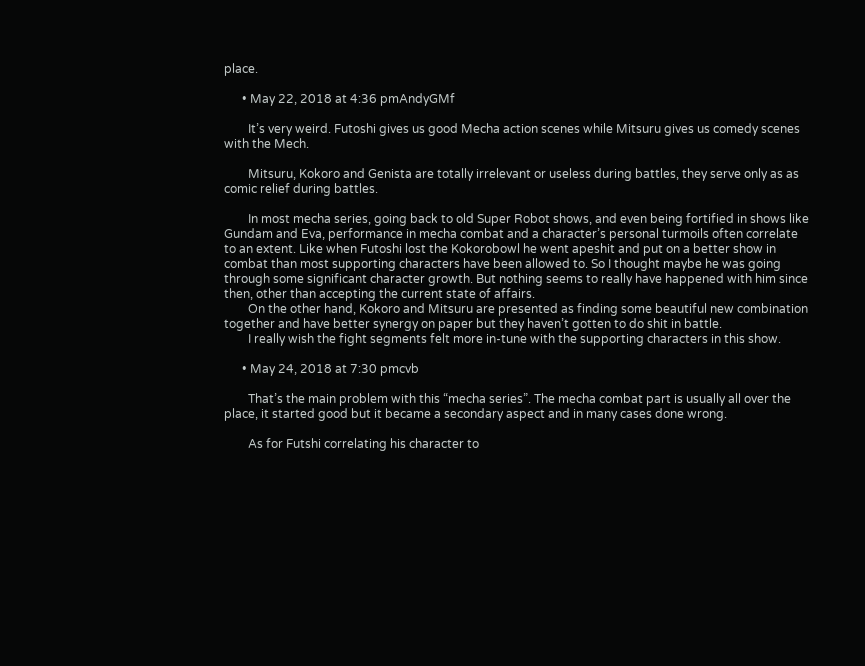place.

      • May 22, 2018 at 4:36 pmAndyGMf

        It’s very weird. Futoshi gives us good Mecha action scenes while Mitsuru gives us comedy scenes with the Mech.

        Mitsuru, Kokoro and Genista are totally irrelevant or useless during battles, they serve only as as comic relief during battles.

        In most mecha series, going back to old Super Robot shows, and even being fortified in shows like Gundam and Eva, performance in mecha combat and a character’s personal turmoils often correlate to an extent. Like when Futoshi lost the Kokorobowl he went apeshit and put on a better show in combat than most supporting characters have been allowed to. So I thought maybe he was going through some significant character growth. But nothing seems to really have happened with him since then, other than accepting the current state of affairs.
        On the other hand, Kokoro and Mitsuru are presented as finding some beautiful new combination together and have better synergy on paper but they haven’t gotten to do shit in battle.
        I really wish the fight segments felt more in-tune with the supporting characters in this show.

      • May 24, 2018 at 7:30 pmcvb

        That’s the main problem with this “mecha series”. The mecha combat part is usually all over the place, it started good but it became a secondary aspect and in many cases done wrong.

        As for Futshi correlating his character to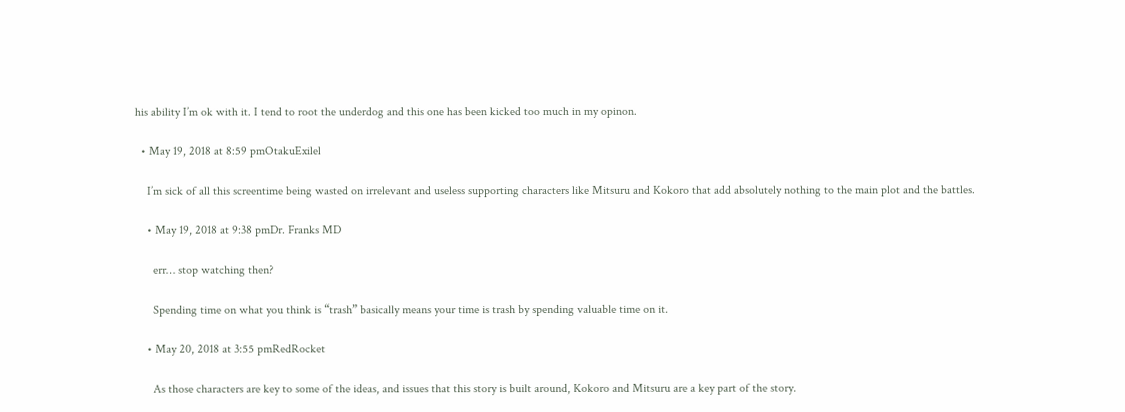his ability I’m ok with it. I tend to root the underdog and this one has been kicked too much in my opinon.

  • May 19, 2018 at 8:59 pmOtakuExilel

    I’m sick of all this screentime being wasted on irrelevant and useless supporting characters like Mitsuru and Kokoro that add absolutely nothing to the main plot and the battles.

    • May 19, 2018 at 9:38 pmDr. Franks MD

      err… stop watching then?

      Spending time on what you think is “trash” basically means your time is trash by spending valuable time on it.

    • May 20, 2018 at 3:55 pmRedRocket

      As those characters are key to some of the ideas, and issues that this story is built around, Kokoro and Mitsuru are a key part of the story.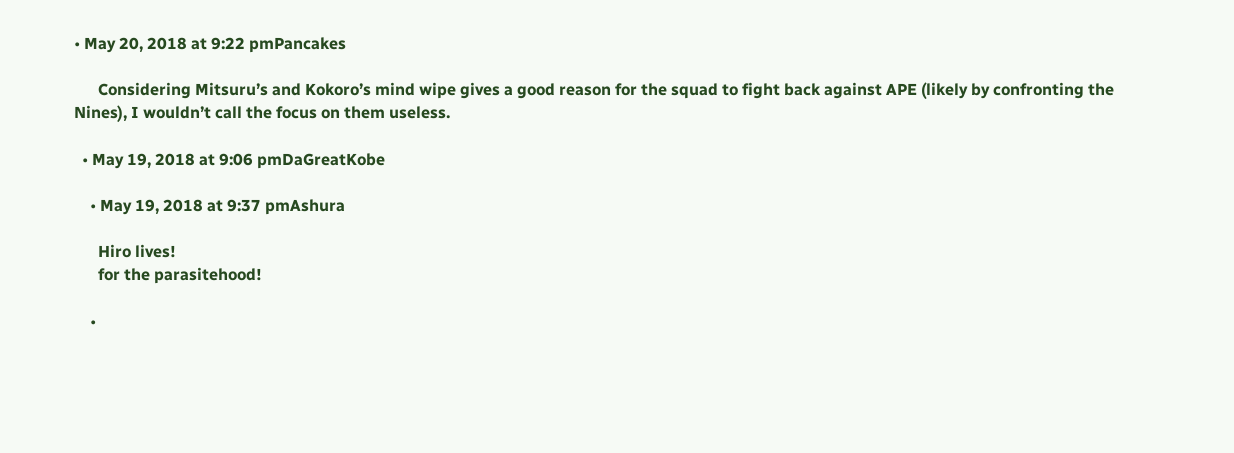• May 20, 2018 at 9:22 pmPancakes

      Considering Mitsuru’s and Kokoro’s mind wipe gives a good reason for the squad to fight back against APE (likely by confronting the Nines), I wouldn’t call the focus on them useless.

  • May 19, 2018 at 9:06 pmDaGreatKobe

    • May 19, 2018 at 9:37 pmAshura

      Hiro lives!
      for the parasitehood!

    •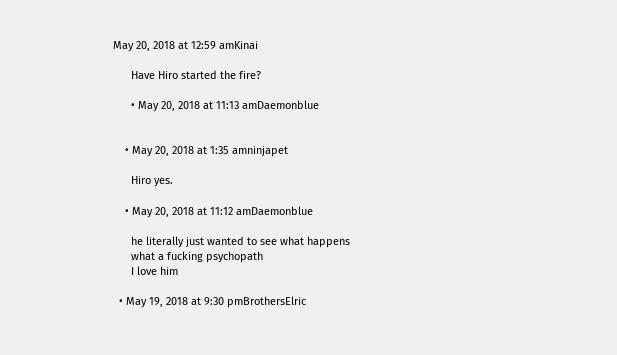May 20, 2018 at 12:59 amKinai

      Have Hiro started the fire?

      • May 20, 2018 at 11:13 amDaemonblue


    • May 20, 2018 at 1:35 amninjapet

      Hiro yes.

    • May 20, 2018 at 11:12 amDaemonblue

      he literally just wanted to see what happens
      what a fucking psychopath
      I love him

  • May 19, 2018 at 9:30 pmBrothersElric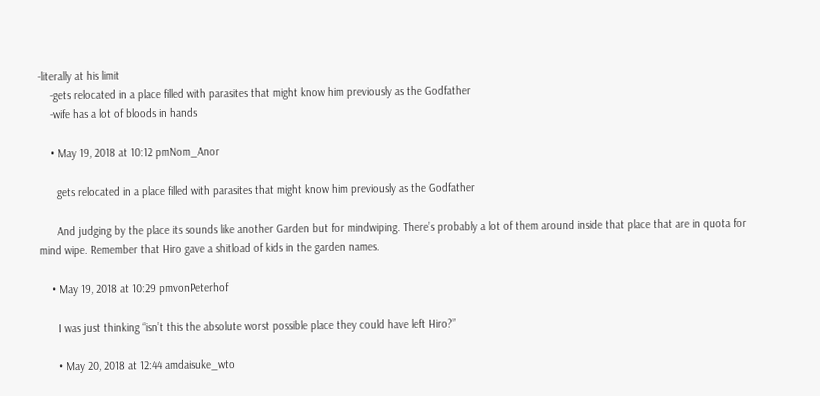-literally at his limit
    -gets relocated in a place filled with parasites that might know him previously as the Godfather
    -wife has a lot of bloods in hands

    • May 19, 2018 at 10:12 pmNom_Anor

      gets relocated in a place filled with parasites that might know him previously as the Godfather

      And judging by the place its sounds like another Garden but for mindwiping. There’s probably a lot of them around inside that place that are in quota for mind wipe. Remember that Hiro gave a shitload of kids in the garden names.

    • May 19, 2018 at 10:29 pmvonPeterhof

      I was just thinking “isn’t this the absolute worst possible place they could have left Hiro?”

      • May 20, 2018 at 12:44 amdaisuke_wto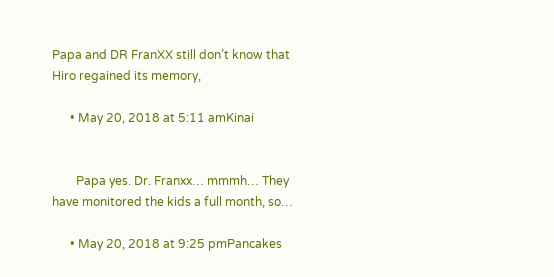Papa and DR FranXX still don’t know that Hiro regained its memory,

      • May 20, 2018 at 5:11 amKinai


        Papa yes. Dr. Franxx… mmmh… They have monitored the kids a full month, so…

      • May 20, 2018 at 9:25 pmPancakes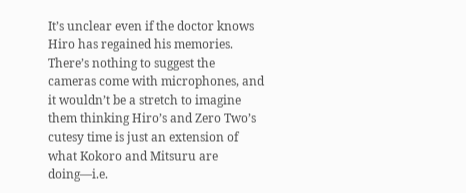It’s unclear even if the doctor knows Hiro has regained his memories. There’s nothing to suggest the cameras come with microphones, and it wouldn’t be a stretch to imagine them thinking Hiro’s and Zero Two’s cutesy time is just an extension of what Kokoro and Mitsuru are doing—i.e.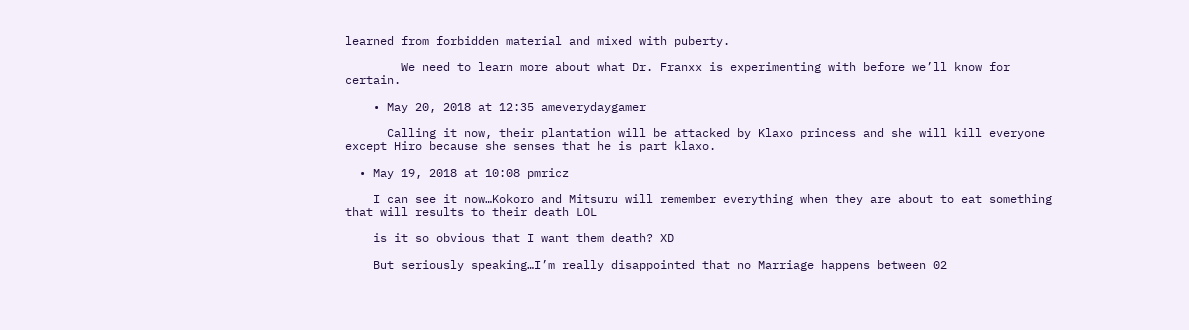learned from forbidden material and mixed with puberty.

        We need to learn more about what Dr. Franxx is experimenting with before we’ll know for certain.

    • May 20, 2018 at 12:35 ameverydaygamer

      Calling it now, their plantation will be attacked by Klaxo princess and she will kill everyone except Hiro because she senses that he is part klaxo.

  • May 19, 2018 at 10:08 pmricz

    I can see it now…Kokoro and Mitsuru will remember everything when they are about to eat something that will results to their death LOL

    is it so obvious that I want them death? XD

    But seriously speaking…I’m really disappointed that no Marriage happens between 02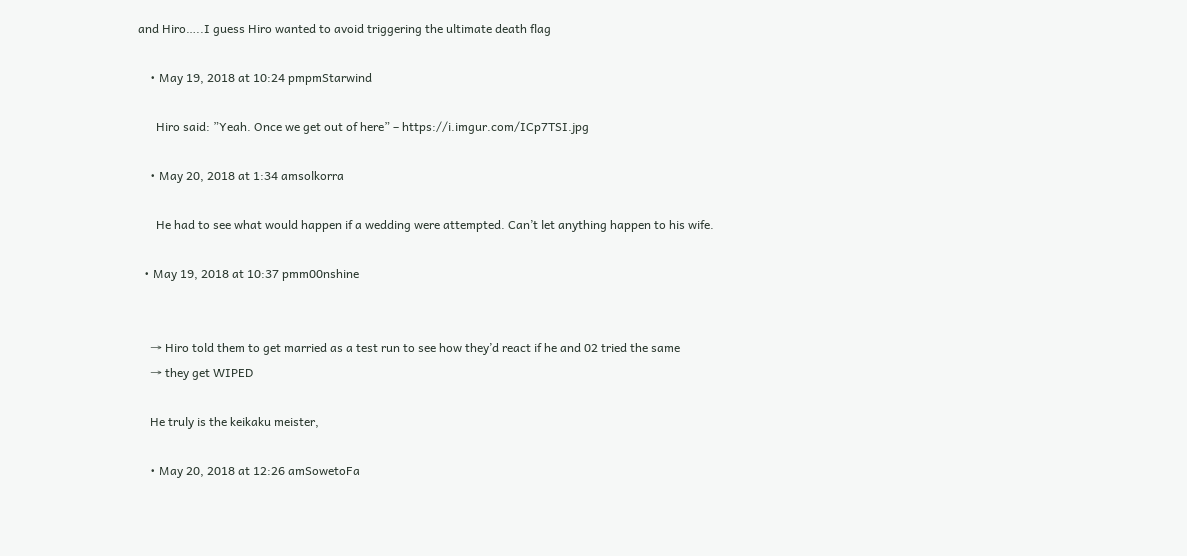and Hiro…..I guess Hiro wanted to avoid triggering the ultimate death flag

    • May 19, 2018 at 10:24 pmpmStarwind

      Hiro said: ”Yeah. Once we get out of here” – https://i.imgur.com/ICp7TSI.jpg

    • May 20, 2018 at 1:34 amsolkorra

      He had to see what would happen if a wedding were attempted. Can’t let anything happen to his wife.

  • May 19, 2018 at 10:37 pmm00nshine


    → Hiro told them to get married as a test run to see how they’d react if he and 02 tried the same
    → they get WIPED

    He truly is the keikaku meister,

    • May 20, 2018 at 12:26 amSowetoFa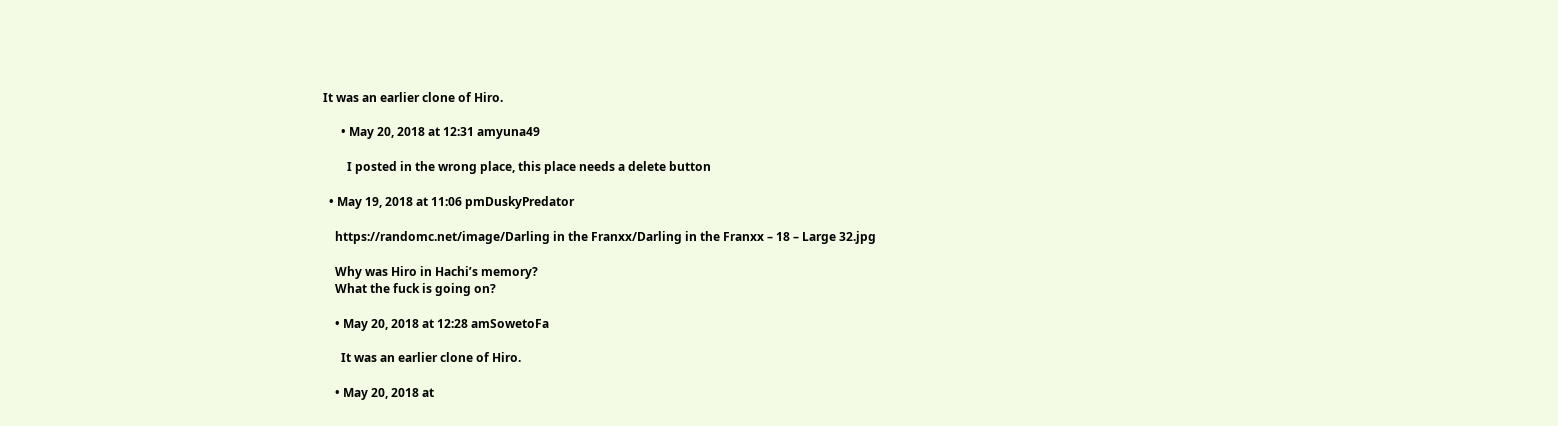It was an earlier clone of Hiro.

      • May 20, 2018 at 12:31 amyuna49

        I posted in the wrong place, this place needs a delete button

  • May 19, 2018 at 11:06 pmDuskyPredator

    https://randomc.net/image/Darling in the Franxx/Darling in the Franxx – 18 – Large 32.jpg

    Why was Hiro in Hachi’s memory?
    What the fuck is going on?

    • May 20, 2018 at 12:28 amSowetoFa

      It was an earlier clone of Hiro.

    • May 20, 2018 at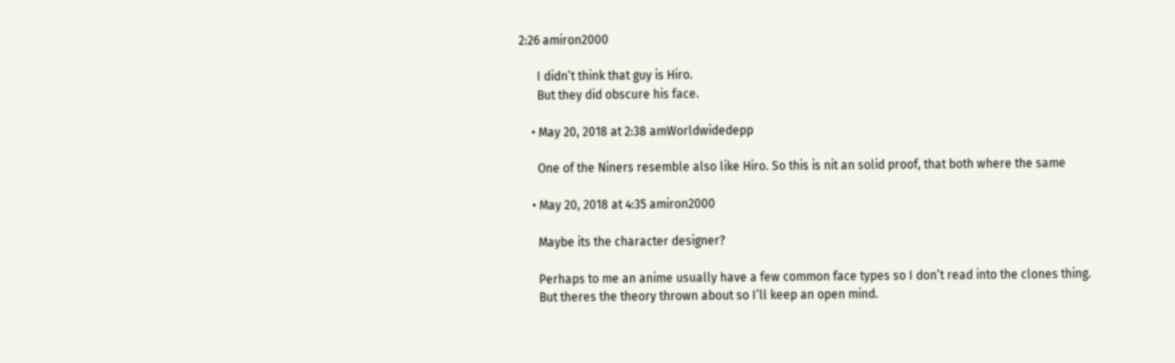2:26 amiron2000

      I didn’t think that guy is Hiro.
      But they did obscure his face.

    • May 20, 2018 at 2:38 amWorldwidedepp

      One of the Niners resemble also like Hiro. So this is nit an solid proof, that both where the same

    • May 20, 2018 at 4:35 amiron2000

      Maybe its the character designer?

      Perhaps to me an anime usually have a few common face types so I don’t read into the clones thing.
      But theres the theory thrown about so I’ll keep an open mind.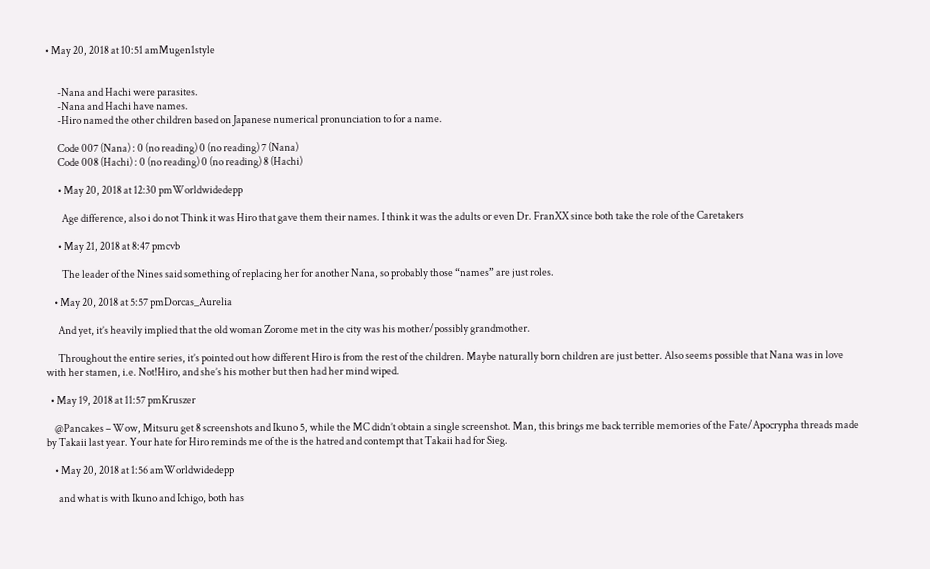• May 20, 2018 at 10:51 amMugen1style


      -Nana and Hachi were parasites.
      -Nana and Hachi have names.
      -Hiro named the other children based on Japanese numerical pronunciation to for a name.

      Code 007 (Nana) : 0 (no reading) 0 (no reading) 7 (Nana)
      Code 008 (Hachi) : 0 (no reading) 0 (no reading) 8 (Hachi)

      • May 20, 2018 at 12:30 pmWorldwidedepp

        Age difference, also i do not Think it was Hiro that gave them their names. I think it was the adults or even Dr. FranXX since both take the role of the Caretakers

      • May 21, 2018 at 8:47 pmcvb

        The leader of the Nines said something of replacing her for another Nana, so probably those “names” are just roles.

    • May 20, 2018 at 5:57 pmDorcas_Aurelia

      And yet, it’s heavily implied that the old woman Zorome met in the city was his mother/possibly grandmother.

      Throughout the entire series, it’s pointed out how different Hiro is from the rest of the children. Maybe naturally born children are just better. Also seems possible that Nana was in love with her stamen, i.e. Not!Hiro, and she’s his mother but then had her mind wiped.

  • May 19, 2018 at 11:57 pmKruszer

    @Pancakes – Wow, Mitsuru get 8 screenshots and Ikuno 5, while the MC didn’t obtain a single screenshot. Man, this brings me back terrible memories of the Fate/Apocrypha threads made by Takaii last year. Your hate for Hiro reminds me of the is the hatred and contempt that Takaii had for Sieg.

    • May 20, 2018 at 1:56 amWorldwidedepp

      and what is with Ikuno and Ichigo, both has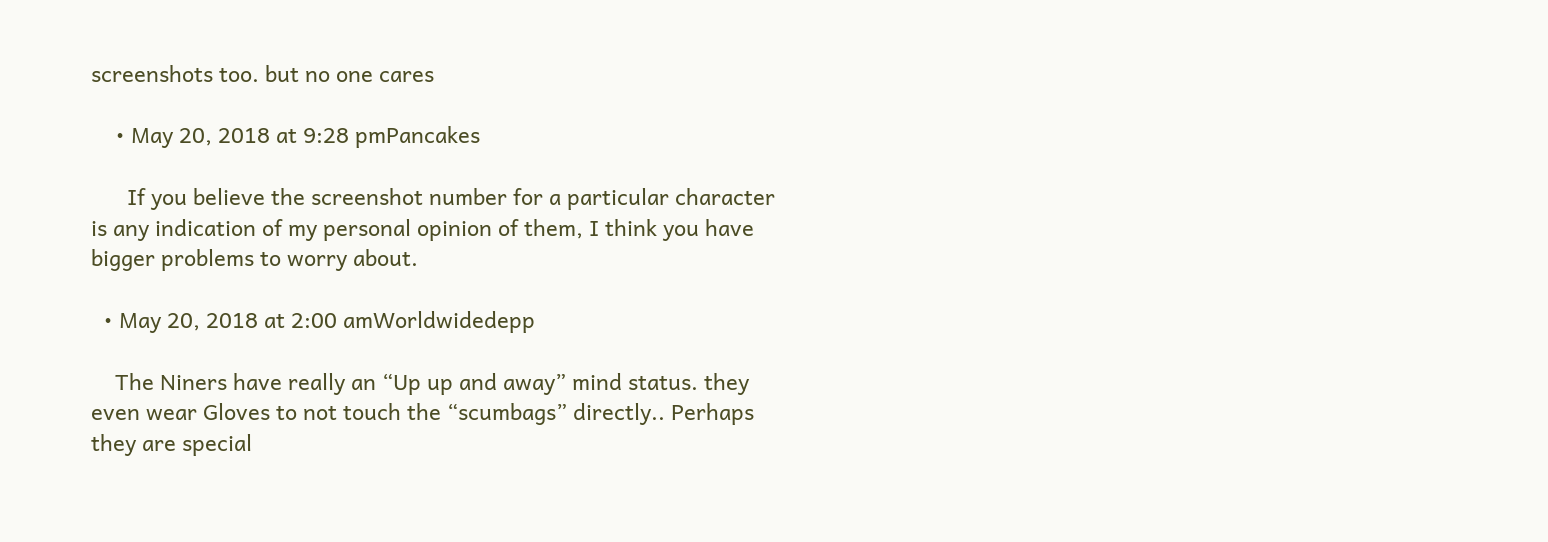screenshots too. but no one cares

    • May 20, 2018 at 9:28 pmPancakes

      If you believe the screenshot number for a particular character is any indication of my personal opinion of them, I think you have bigger problems to worry about.

  • May 20, 2018 at 2:00 amWorldwidedepp

    The Niners have really an “Up up and away” mind status. they even wear Gloves to not touch the “scumbags” directly.. Perhaps they are special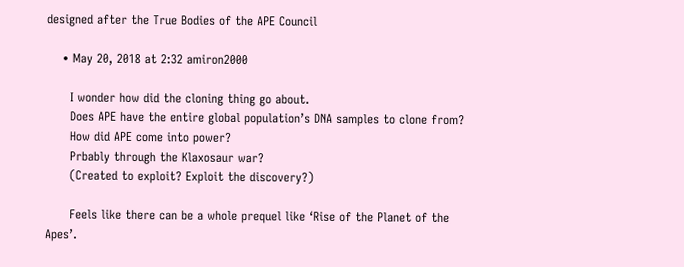designed after the True Bodies of the APE Council

    • May 20, 2018 at 2:32 amiron2000

      I wonder how did the cloning thing go about.
      Does APE have the entire global population’s DNA samples to clone from?
      How did APE come into power?
      Prbably through the Klaxosaur war?
      (Created to exploit? Exploit the discovery?)

      Feels like there can be a whole prequel like ‘Rise of the Planet of the Apes’.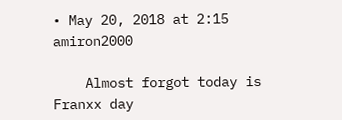• May 20, 2018 at 2:15 amiron2000

    Almost forgot today is Franxx day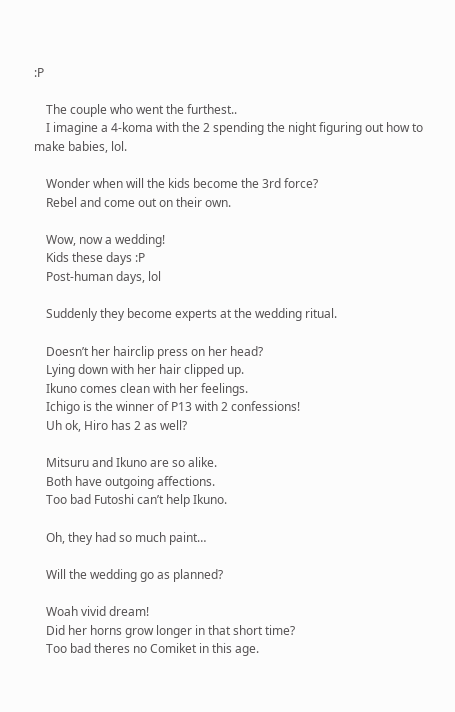:P

    The couple who went the furthest..
    I imagine a 4-koma with the 2 spending the night figuring out how to make babies, lol.

    Wonder when will the kids become the 3rd force?
    Rebel and come out on their own.

    Wow, now a wedding!
    Kids these days :P
    Post-human days, lol

    Suddenly they become experts at the wedding ritual.

    Doesn’t her hairclip press on her head?
    Lying down with her hair clipped up.
    Ikuno comes clean with her feelings.
    Ichigo is the winner of P13 with 2 confessions!
    Uh ok, Hiro has 2 as well?

    Mitsuru and Ikuno are so alike.
    Both have outgoing affections.
    Too bad Futoshi can’t help Ikuno.

    Oh, they had so much paint…

    Will the wedding go as planned?

    Woah vivid dream!
    Did her horns grow longer in that short time?
    Too bad theres no Comiket in this age.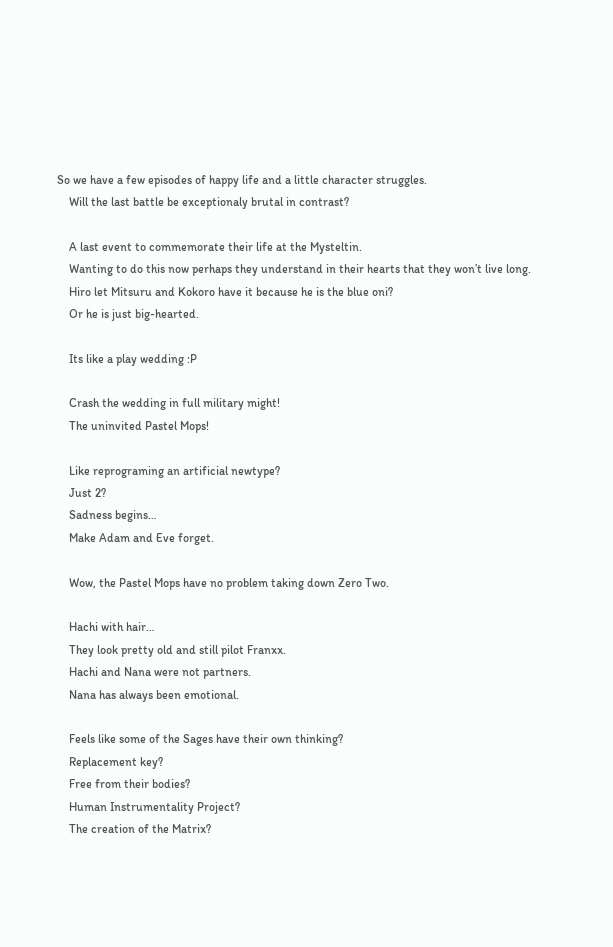So we have a few episodes of happy life and a little character struggles.
    Will the last battle be exceptionaly brutal in contrast?

    A last event to commemorate their life at the Mysteltin.
    Wanting to do this now perhaps they understand in their hearts that they won’t live long.
    Hiro let Mitsuru and Kokoro have it because he is the blue oni?
    Or he is just big-hearted.

    Its like a play wedding :P

    Crash the wedding in full military might!
    The uninvited Pastel Mops!

    Like reprograming an artificial newtype?
    Just 2?
    Sadness begins…
    Make Adam and Eve forget.

    Wow, the Pastel Mops have no problem taking down Zero Two.

    Hachi with hair…
    They look pretty old and still pilot Franxx.
    Hachi and Nana were not partners.
    Nana has always been emotional.

    Feels like some of the Sages have their own thinking?
    Replacement key?
    Free from their bodies?
    Human Instrumentality Project?
    The creation of the Matrix?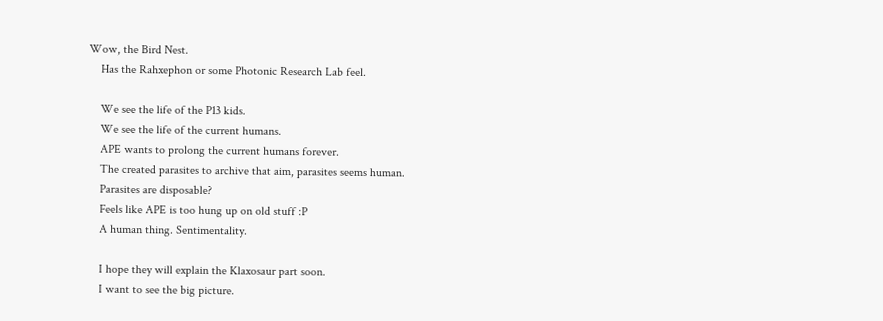Wow, the Bird Nest.
    Has the Rahxephon or some Photonic Research Lab feel.

    We see the life of the P13 kids.
    We see the life of the current humans.
    APE wants to prolong the current humans forever.
    The created parasites to archive that aim, parasites seems human.
    Parasites are disposable?
    Feels like APE is too hung up on old stuff :P
    A human thing. Sentimentality.

    I hope they will explain the Klaxosaur part soon.
    I want to see the big picture.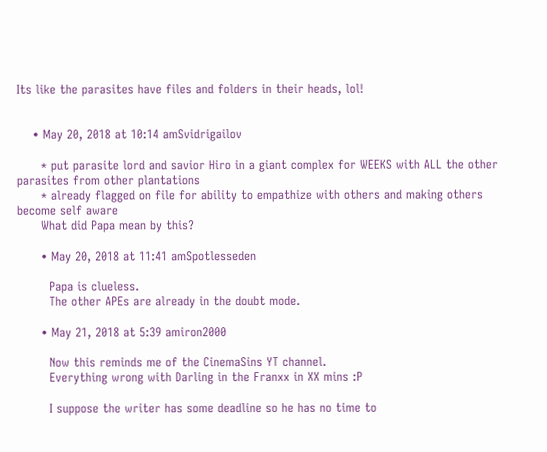Its like the parasites have files and folders in their heads, lol!


    • May 20, 2018 at 10:14 amSvidrigailov

      * put parasite lord and savior Hiro in a giant complex for WEEKS with ALL the other parasites from other plantations
      * already flagged on file for ability to empathize with others and making others become self aware
      What did Papa mean by this?

      • May 20, 2018 at 11:41 amSpotlesseden

        Papa is clueless.
        The other APEs are already in the doubt mode.

      • May 21, 2018 at 5:39 amiron2000

        Now this reminds me of the CinemaSins YT channel.
        Everything wrong with Darling in the Franxx in XX mins :P

        I suppose the writer has some deadline so he has no time to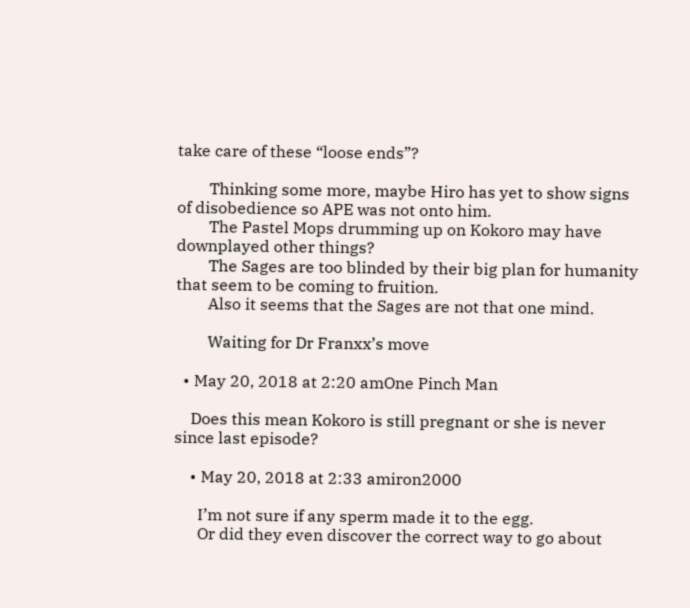take care of these “loose ends”?

        Thinking some more, maybe Hiro has yet to show signs of disobedience so APE was not onto him.
        The Pastel Mops drumming up on Kokoro may have downplayed other things?
        The Sages are too blinded by their big plan for humanity that seem to be coming to fruition.
        Also it seems that the Sages are not that one mind.

        Waiting for Dr Franxx’s move

  • May 20, 2018 at 2:20 amOne Pinch Man

    Does this mean Kokoro is still pregnant or she is never since last episode?

    • May 20, 2018 at 2:33 amiron2000

      I’m not sure if any sperm made it to the egg.
      Or did they even discover the correct way to go about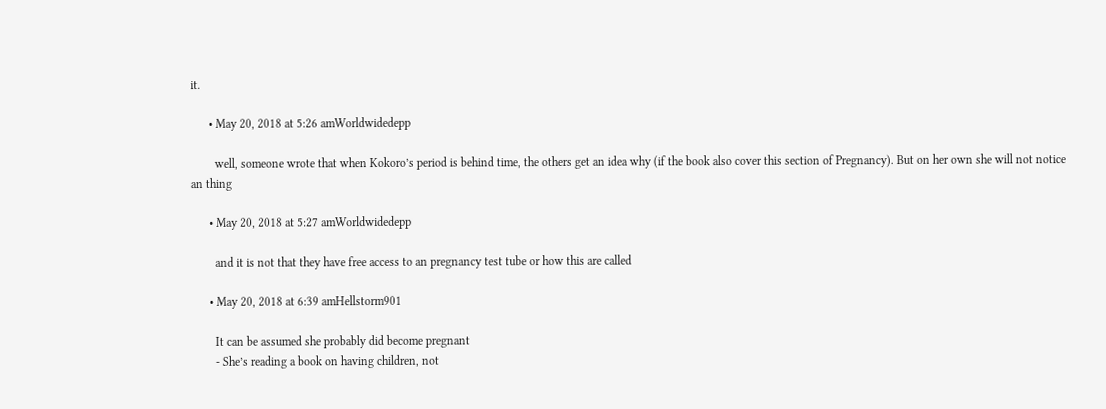it.

      • May 20, 2018 at 5:26 amWorldwidedepp

        well, someone wrote that when Kokoro’s period is behind time, the others get an idea why (if the book also cover this section of Pregnancy). But on her own she will not notice an thing

      • May 20, 2018 at 5:27 amWorldwidedepp

        and it is not that they have free access to an pregnancy test tube or how this are called

      • May 20, 2018 at 6:39 amHellstorm901

        It can be assumed she probably did become pregnant
        - She’s reading a book on having children, not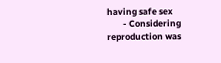having safe sex
        - Considering reproduction was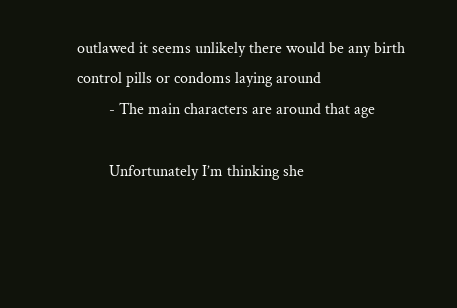outlawed it seems unlikely there would be any birth control pills or condoms laying around
        - The main characters are around that age

        Unfortunately I’m thinking she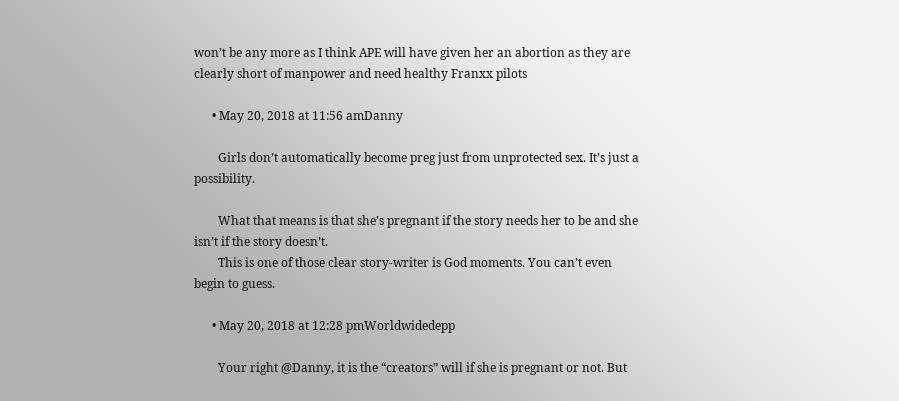won’t be any more as I think APE will have given her an abortion as they are clearly short of manpower and need healthy Franxx pilots

      • May 20, 2018 at 11:56 amDanny

        Girls don’t automatically become preg just from unprotected sex. It’s just a possibility.

        What that means is that she’s pregnant if the story needs her to be and she isn’t if the story doesn’t.
        This is one of those clear story-writer is God moments. You can’t even begin to guess.

      • May 20, 2018 at 12:28 pmWorldwidedepp

        Your right @Danny, it is the “creators” will if she is pregnant or not. But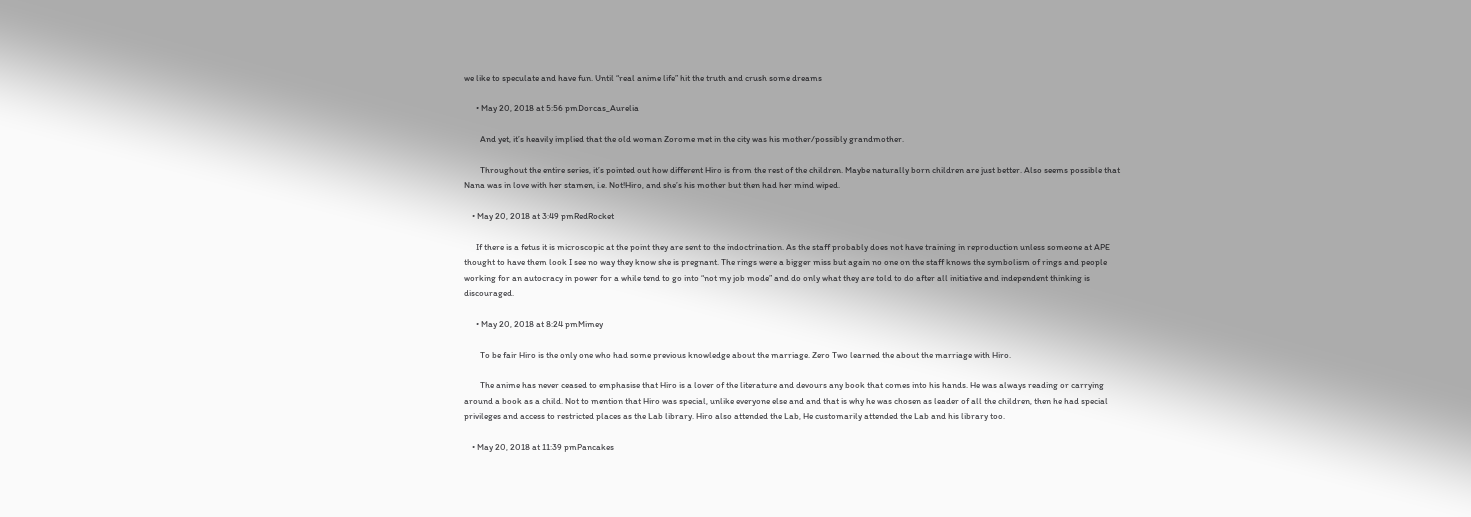we like to speculate and have fun. Until “real anime life” hit the truth and crush some dreams

      • May 20, 2018 at 5:56 pmDorcas_Aurelia

        And yet, it’s heavily implied that the old woman Zorome met in the city was his mother/possibly grandmother.

        Throughout the entire series, it’s pointed out how different Hiro is from the rest of the children. Maybe naturally born children are just better. Also seems possible that Nana was in love with her stamen, i.e. Not!Hiro, and she’s his mother but then had her mind wiped.

    • May 20, 2018 at 3:49 pmRedRocket

      If there is a fetus it is microscopic at the point they are sent to the indoctrination. As the staff probably does not have training in reproduction unless someone at APE thought to have them look I see no way they know she is pregnant. The rings were a bigger miss but again no one on the staff knows the symbolism of rings and people working for an autocracy in power for a while tend to go into “not my job mode” and do only what they are told to do after all initiative and independent thinking is discouraged.

      • May 20, 2018 at 8:24 pmMimey

        To be fair Hiro is the only one who had some previous knowledge about the marriage. Zero Two learned the about the marriage with Hiro.

        The anime has never ceased to emphasise that Hiro is a lover of the literature and devours any book that comes into his hands. He was always reading or carrying around a book as a child. Not to mention that Hiro was special, unlike everyone else and and that is why he was chosen as leader of all the children, then he had special privileges and access to restricted places as the Lab library. Hiro also attended the Lab, He customarily attended the Lab and his library too.

    • May 20, 2018 at 11:39 pmPancakes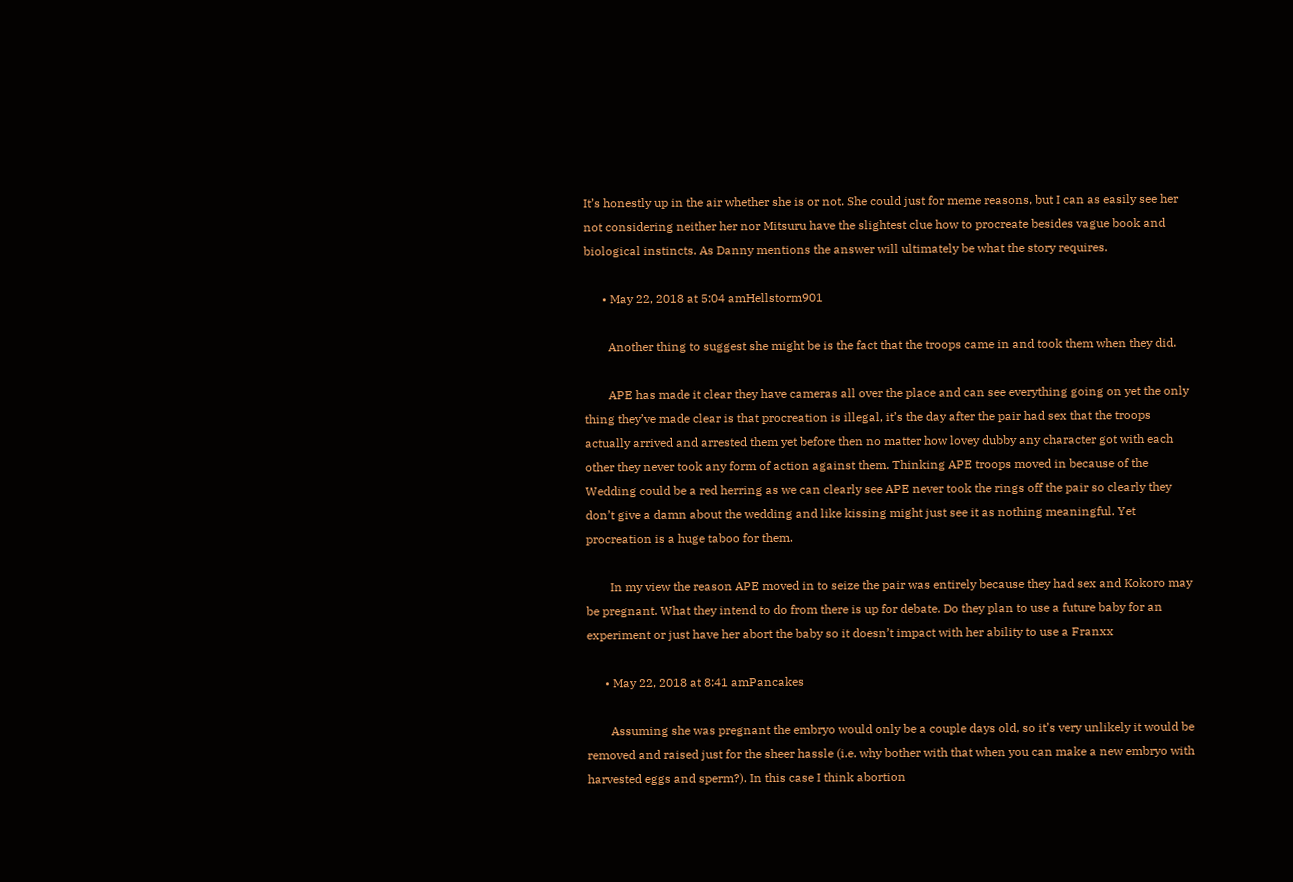It’s honestly up in the air whether she is or not. She could just for meme reasons, but I can as easily see her not considering neither her nor Mitsuru have the slightest clue how to procreate besides vague book and biological instincts. As Danny mentions the answer will ultimately be what the story requires.

      • May 22, 2018 at 5:04 amHellstorm901

        Another thing to suggest she might be is the fact that the troops came in and took them when they did.

        APE has made it clear they have cameras all over the place and can see everything going on yet the only thing they’ve made clear is that procreation is illegal, it’s the day after the pair had sex that the troops actually arrived and arrested them yet before then no matter how lovey dubby any character got with each other they never took any form of action against them. Thinking APE troops moved in because of the Wedding could be a red herring as we can clearly see APE never took the rings off the pair so clearly they don’t give a damn about the wedding and like kissing might just see it as nothing meaningful. Yet procreation is a huge taboo for them.

        In my view the reason APE moved in to seize the pair was entirely because they had sex and Kokoro may be pregnant. What they intend to do from there is up for debate. Do they plan to use a future baby for an experiment or just have her abort the baby so it doesn’t impact with her ability to use a Franxx

      • May 22, 2018 at 8:41 amPancakes

        Assuming she was pregnant the embryo would only be a couple days old, so it’s very unlikely it would be removed and raised just for the sheer hassle (i.e. why bother with that when you can make a new embryo with harvested eggs and sperm?). In this case I think abortion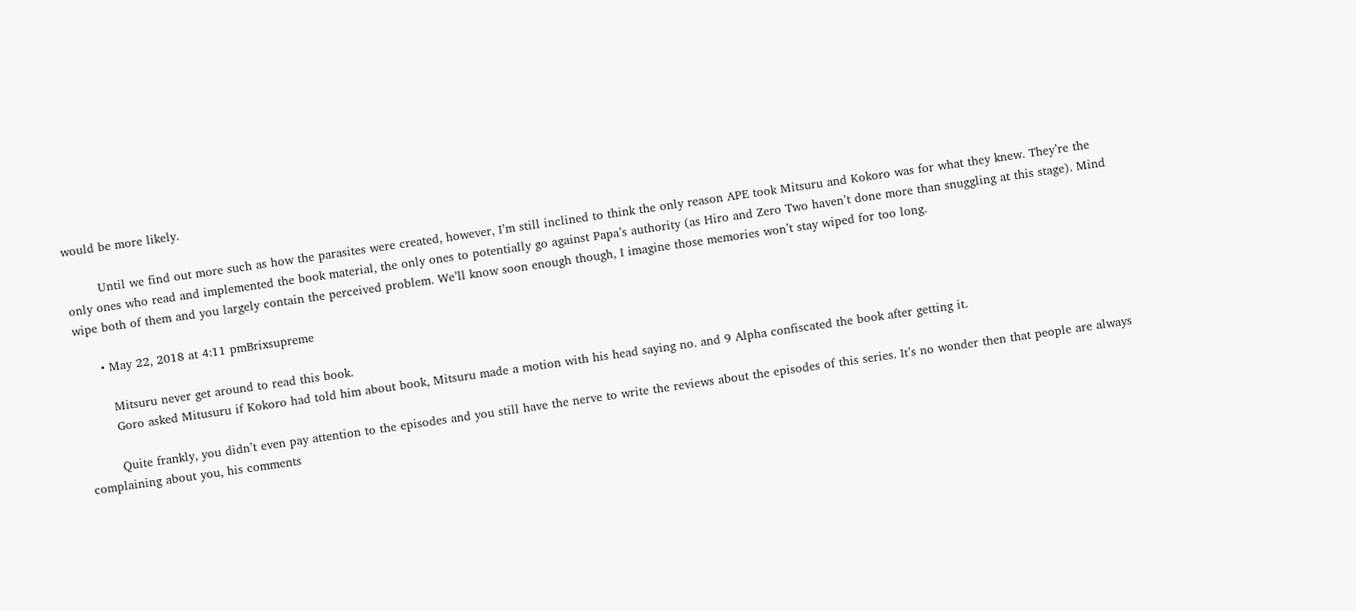would be more likely.

        Until we find out more such as how the parasites were created, however, I’m still inclined to think the only reason APE took Mitsuru and Kokoro was for what they knew. They’re the only ones who read and implemented the book material, the only ones to potentially go against Papa’s authority (as Hiro and Zero Two haven’t done more than snuggling at this stage). Mind wipe both of them and you largely contain the perceived problem. We’ll know soon enough though, I imagine those memories won’t stay wiped for too long.

      • May 22, 2018 at 4:11 pmBrixsupreme

        Mitsuru never get around to read this book.
        Goro asked Mitusuru if Kokoro had told him about book, Mitsuru made a motion with his head saying no. and 9 Alpha confiscated the book after getting it.

        Quite frankly, you didn’t even pay attention to the episodes and you still have the nerve to write the reviews about the episodes of this series. It’s no wonder then that people are always complaining about you, his comments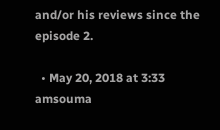and/or his reviews since the episode 2.

  • May 20, 2018 at 3:33 amsouma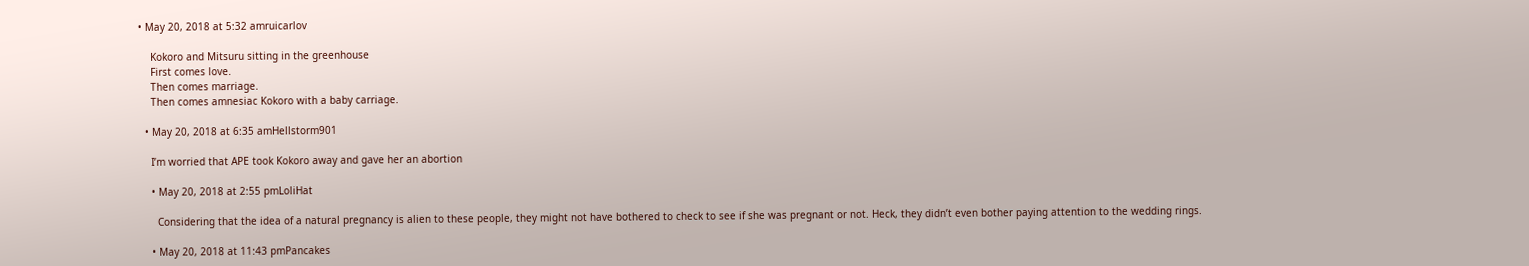• May 20, 2018 at 5:32 amruicarlov

    Kokoro and Mitsuru sitting in the greenhouse
    First comes love.
    Then comes marriage.
    Then comes amnesiac Kokoro with a baby carriage.

  • May 20, 2018 at 6:35 amHellstorm901

    I’m worried that APE took Kokoro away and gave her an abortion

    • May 20, 2018 at 2:55 pmLoliHat

      Considering that the idea of a natural pregnancy is alien to these people, they might not have bothered to check to see if she was pregnant or not. Heck, they didn’t even bother paying attention to the wedding rings.

    • May 20, 2018 at 11:43 pmPancakes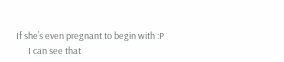If she’s even pregnant to begin with :P
      I can see that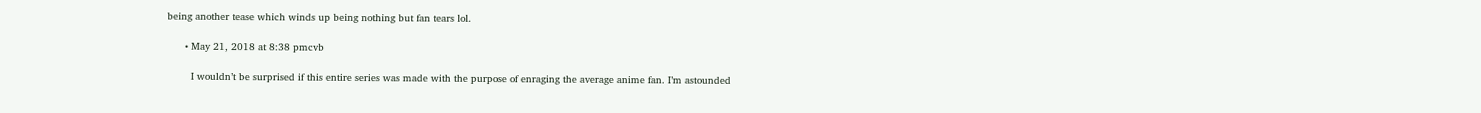being another tease which winds up being nothing but fan tears lol.

      • May 21, 2018 at 8:38 pmcvb

        I wouldn’t be surprised if this entire series was made with the purpose of enraging the average anime fan. I’m astounded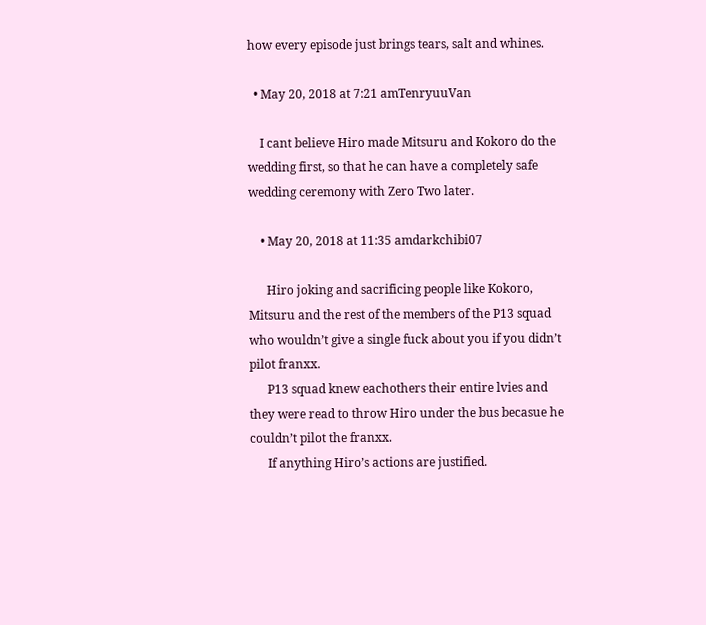how every episode just brings tears, salt and whines.

  • May 20, 2018 at 7:21 amTenryuuVan

    I cant believe Hiro made Mitsuru and Kokoro do the wedding first, so that he can have a completely safe wedding ceremony with Zero Two later.

    • May 20, 2018 at 11:35 amdarkchibi07

      Hiro joking and sacrificing people like Kokoro, Mitsuru and the rest of the members of the P13 squad who wouldn’t give a single fuck about you if you didn’t pilot franxx.
      P13 squad knew eachothers their entire lvies and they were read to throw Hiro under the bus becasue he couldn’t pilot the franxx.
      If anything Hiro’s actions are justified.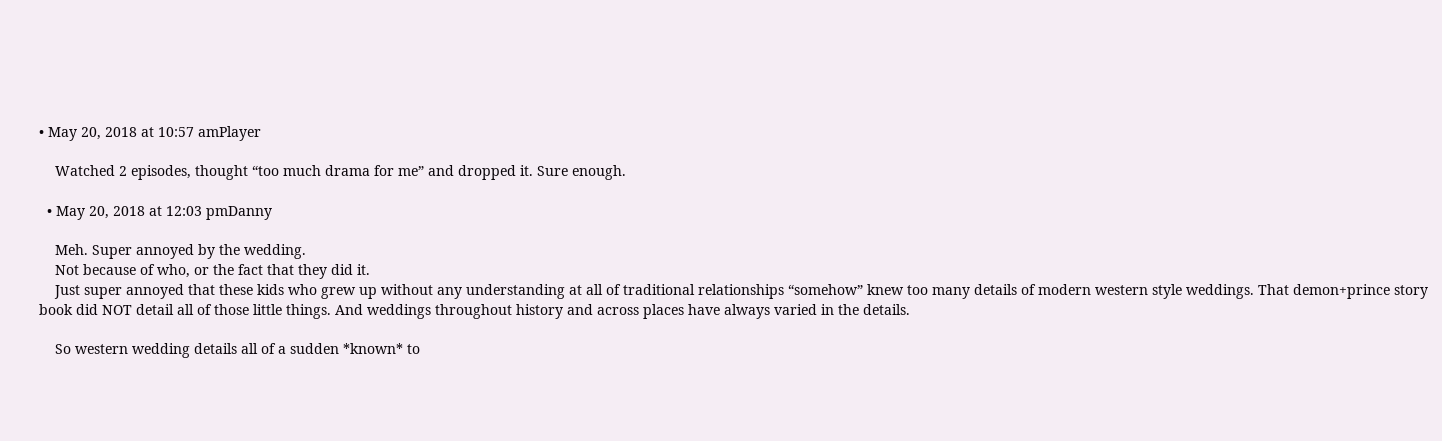• May 20, 2018 at 10:57 amPlayer

    Watched 2 episodes, thought “too much drama for me” and dropped it. Sure enough.

  • May 20, 2018 at 12:03 pmDanny

    Meh. Super annoyed by the wedding.
    Not because of who, or the fact that they did it.
    Just super annoyed that these kids who grew up without any understanding at all of traditional relationships “somehow” knew too many details of modern western style weddings. That demon+prince story book did NOT detail all of those little things. And weddings throughout history and across places have always varied in the details.

    So western wedding details all of a sudden *known* to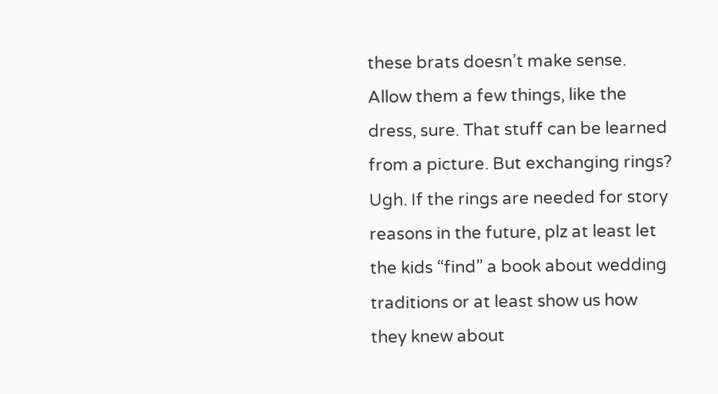these brats doesn’t make sense. Allow them a few things, like the dress, sure. That stuff can be learned from a picture. But exchanging rings? Ugh. If the rings are needed for story reasons in the future, plz at least let the kids “find” a book about wedding traditions or at least show us how they knew about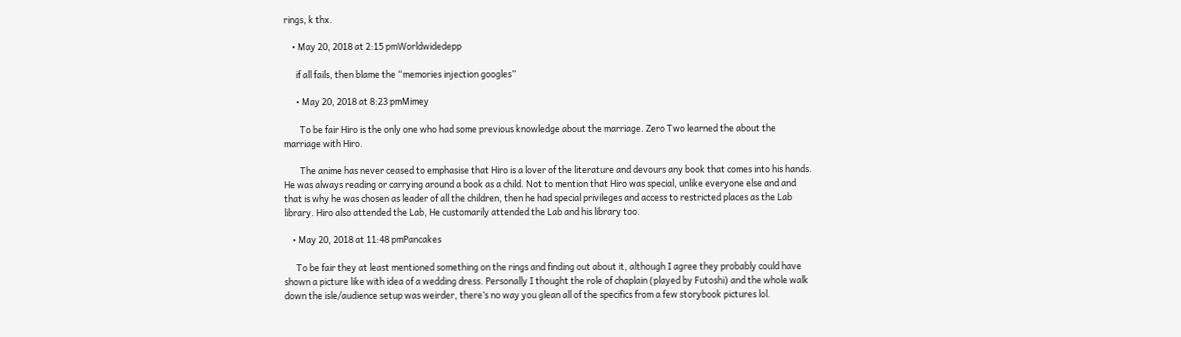rings, k thx.

    • May 20, 2018 at 2:15 pmWorldwidedepp

      if all fails, then blame the “memories injection googles”

      • May 20, 2018 at 8:23 pmMimey

        To be fair Hiro is the only one who had some previous knowledge about the marriage. Zero Two learned the about the marriage with Hiro.

        The anime has never ceased to emphasise that Hiro is a lover of the literature and devours any book that comes into his hands. He was always reading or carrying around a book as a child. Not to mention that Hiro was special, unlike everyone else and and that is why he was chosen as leader of all the children, then he had special privileges and access to restricted places as the Lab library. Hiro also attended the Lab, He customarily attended the Lab and his library too.

    • May 20, 2018 at 11:48 pmPancakes

      To be fair they at least mentioned something on the rings and finding out about it, although I agree they probably could have shown a picture like with idea of a wedding dress. Personally I thought the role of chaplain (played by Futoshi) and the whole walk down the isle/audience setup was weirder, there’s no way you glean all of the specifics from a few storybook pictures lol.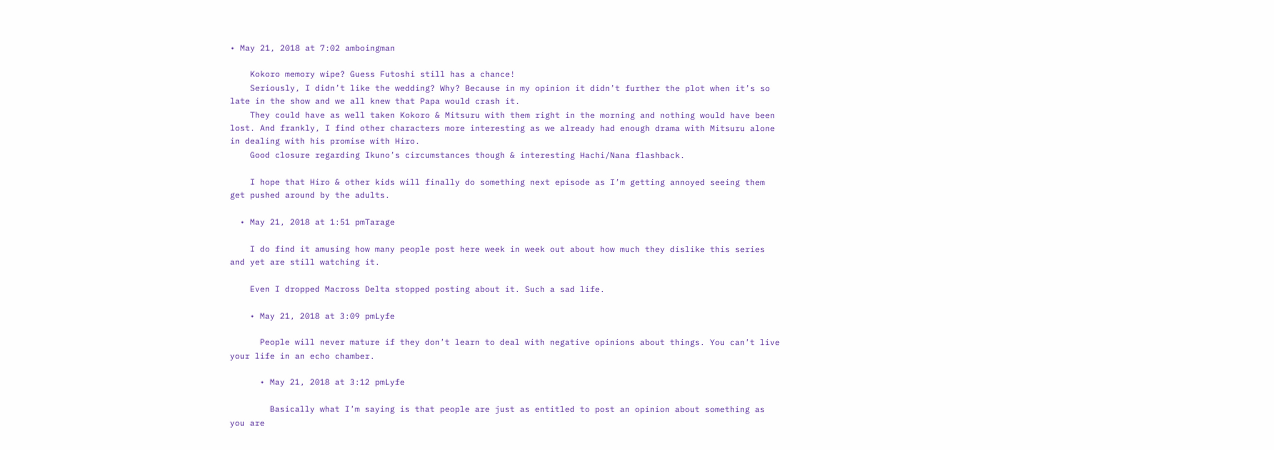• May 21, 2018 at 7:02 amboingman

    Kokoro memory wipe? Guess Futoshi still has a chance!
    Seriously, I didn’t like the wedding? Why? Because in my opinion it didn’t further the plot when it’s so late in the show and we all knew that Papa would crash it.
    They could have as well taken Kokoro & Mitsuru with them right in the morning and nothing would have been lost. And frankly, I find other characters more interesting as we already had enough drama with Mitsuru alone in dealing with his promise with Hiro.
    Good closure regarding Ikuno’s circumstances though & interesting Hachi/Nana flashback.

    I hope that Hiro & other kids will finally do something next episode as I’m getting annoyed seeing them get pushed around by the adults.

  • May 21, 2018 at 1:51 pmTarage

    I do find it amusing how many people post here week in week out about how much they dislike this series and yet are still watching it.

    Even I dropped Macross Delta stopped posting about it. Such a sad life.

    • May 21, 2018 at 3:09 pmLyfe

      People will never mature if they don’t learn to deal with negative opinions about things. You can’t live your life in an echo chamber.

      • May 21, 2018 at 3:12 pmLyfe

        Basically what I’m saying is that people are just as entitled to post an opinion about something as you are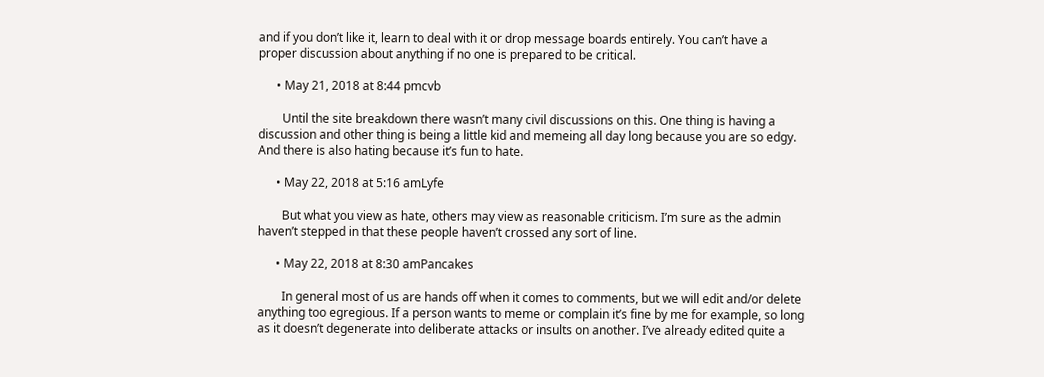and if you don’t like it, learn to deal with it or drop message boards entirely. You can’t have a proper discussion about anything if no one is prepared to be critical.

      • May 21, 2018 at 8:44 pmcvb

        Until the site breakdown there wasn’t many civil discussions on this. One thing is having a discussion and other thing is being a little kid and memeing all day long because you are so edgy. And there is also hating because it’s fun to hate.

      • May 22, 2018 at 5:16 amLyfe

        But what you view as hate, others may view as reasonable criticism. I’m sure as the admin haven’t stepped in that these people haven’t crossed any sort of line.

      • May 22, 2018 at 8:30 amPancakes

        In general most of us are hands off when it comes to comments, but we will edit and/or delete anything too egregious. If a person wants to meme or complain it’s fine by me for example, so long as it doesn’t degenerate into deliberate attacks or insults on another. I’ve already edited quite a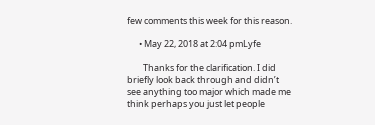few comments this week for this reason.

      • May 22, 2018 at 2:04 pmLyfe

        Thanks for the clarification. I did briefly look back through and didn’t see anything too major which made me think perhaps you just let people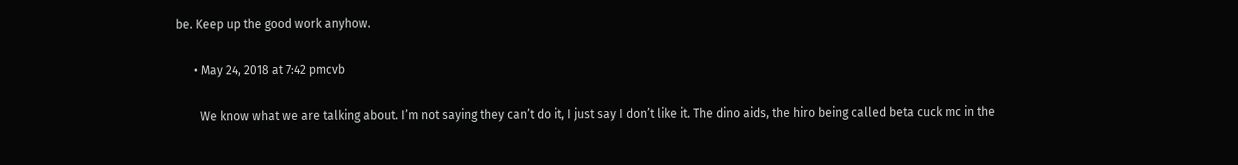be. Keep up the good work anyhow.

      • May 24, 2018 at 7:42 pmcvb

        We know what we are talking about. I’m not saying they can’t do it, I just say I don’t like it. The dino aids, the hiro being called beta cuck mc in the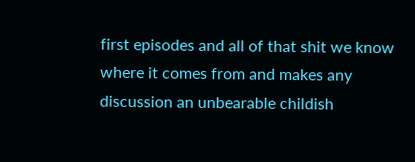first episodes and all of that shit we know where it comes from and makes any discussion an unbearable childish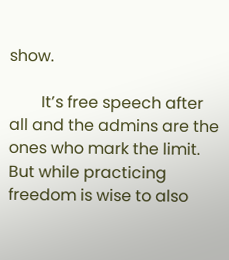show.

        It’s free speech after all and the admins are the ones who mark the limit. But while practicing freedom is wise to also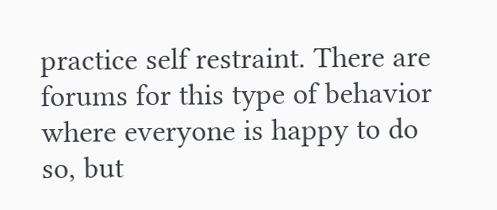practice self restraint. There are forums for this type of behavior where everyone is happy to do so, but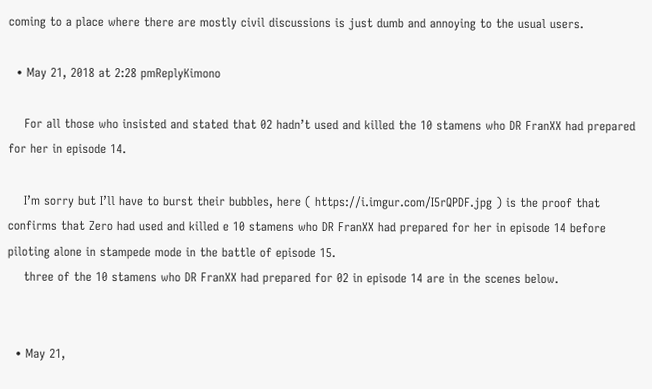coming to a place where there are mostly civil discussions is just dumb and annoying to the usual users.

  • May 21, 2018 at 2:28 pmReplyKimono

    For all those who insisted and stated that 02 hadn’t used and killed the 10 stamens who DR FranXX had prepared for her in episode 14.

    I’m sorry but I’ll have to burst their bubbles, here ( https://i.imgur.com/I5rQPDF.jpg ) is the proof that confirms that Zero had used and killed e 10 stamens who DR FranXX had prepared for her in episode 14 before piloting alone in stampede mode in the battle of episode 15.
    three of the 10 stamens who DR FranXX had prepared for 02 in episode 14 are in the scenes below.


  • May 21,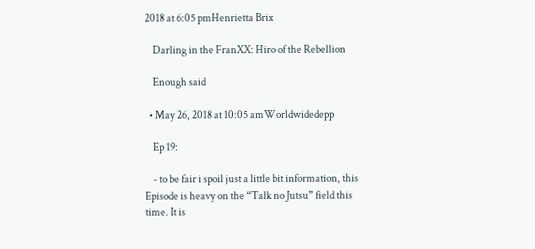2018 at 6:05 pmHenrietta Brix

    Darling in the FranXX: Hiro of the Rebellion

    Enough said

  • May 26, 2018 at 10:05 amWorldwidedepp

    Ep 19:

    - to be fair i spoil just a little bit information, this Episode is heavy on the “Talk no Jutsu” field this time. It is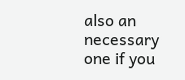also an necessary one if you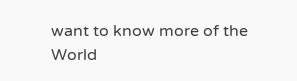want to know more of the World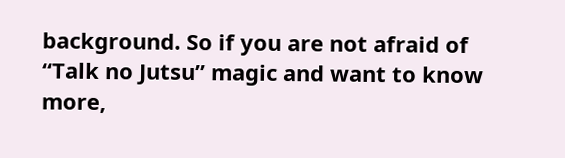background. So if you are not afraid of “Talk no Jutsu” magic and want to know more,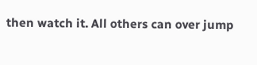then watch it. All others can over jump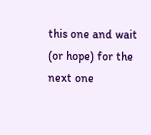this one and wait (or hope) for the next one